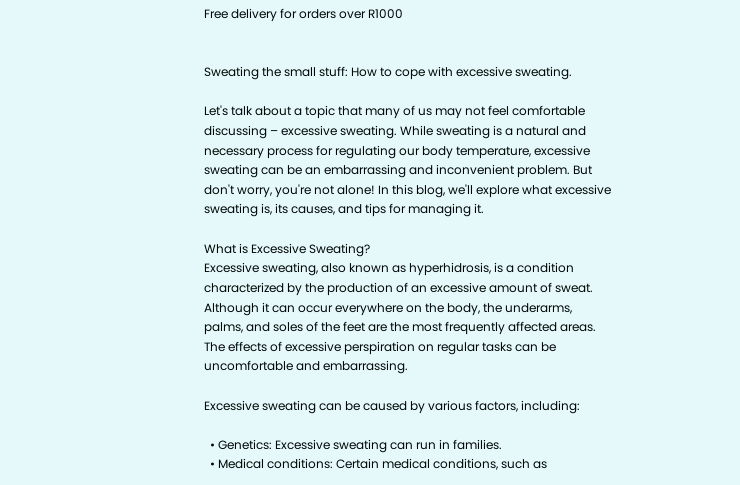Free delivery for orders over R1000


Sweating the small stuff: How to cope with excessive sweating.

Let's talk about a topic that many of us may not feel comfortable discussing – excessive sweating. While sweating is a natural and necessary process for regulating our body temperature, excessive sweating can be an embarrassing and inconvenient problem. But don't worry, you're not alone! In this blog, we'll explore what excessive sweating is, its causes, and tips for managing it.

What is Excessive Sweating?
Excessive sweating, also known as hyperhidrosis, is a condition characterized by the production of an excessive amount of sweat. Although it can occur everywhere on the body, the underarms, palms, and soles of the feet are the most frequently affected areas. The effects of excessive perspiration on regular tasks can be uncomfortable and embarrassing.

Excessive sweating can be caused by various factors, including:

  • Genetics: Excessive sweating can run in families.
  • Medical conditions: Certain medical conditions, such as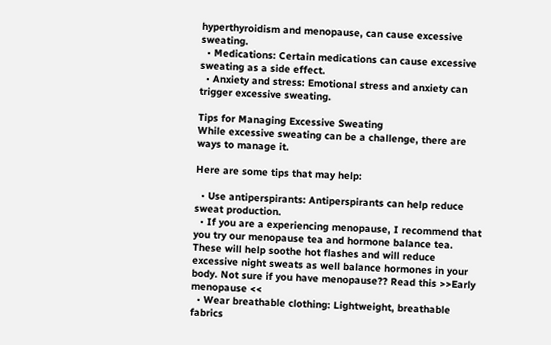hyperthyroidism and menopause, can cause excessive sweating.
  • Medications: Certain medications can cause excessive sweating as a side effect.
  • Anxiety and stress: Emotional stress and anxiety can trigger excessive sweating.

Tips for Managing Excessive Sweating
While excessive sweating can be a challenge, there are ways to manage it.

Here are some tips that may help:

  • Use antiperspirants: Antiperspirants can help reduce sweat production.
  • If you are a experiencing menopause, I recommend that you try our menopause tea and hormone balance tea. These will help soothe hot flashes and will reduce excessive night sweats as well balance hormones in your body. Not sure if you have menopause?? Read this >>Early menopause <<
  • Wear breathable clothing: Lightweight, breathable fabrics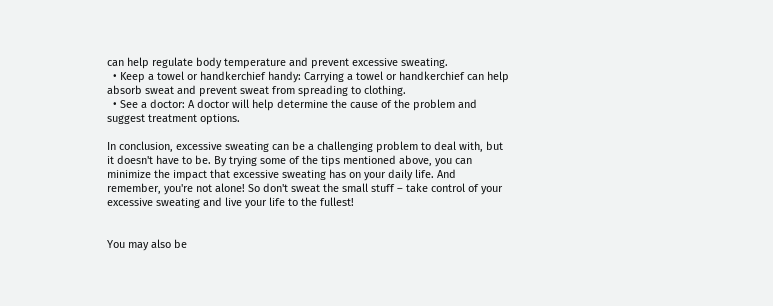can help regulate body temperature and prevent excessive sweating.
  • Keep a towel or handkerchief handy: Carrying a towel or handkerchief can help absorb sweat and prevent sweat from spreading to clothing.
  • See a doctor: A doctor will help determine the cause of the problem and suggest treatment options.

In conclusion, excessive sweating can be a challenging problem to deal with, but it doesn't have to be. By trying some of the tips mentioned above, you can minimize the impact that excessive sweating has on your daily life. And remember, you're not alone! So don't sweat the small stuff – take control of your excessive sweating and live your life to the fullest!


You may also be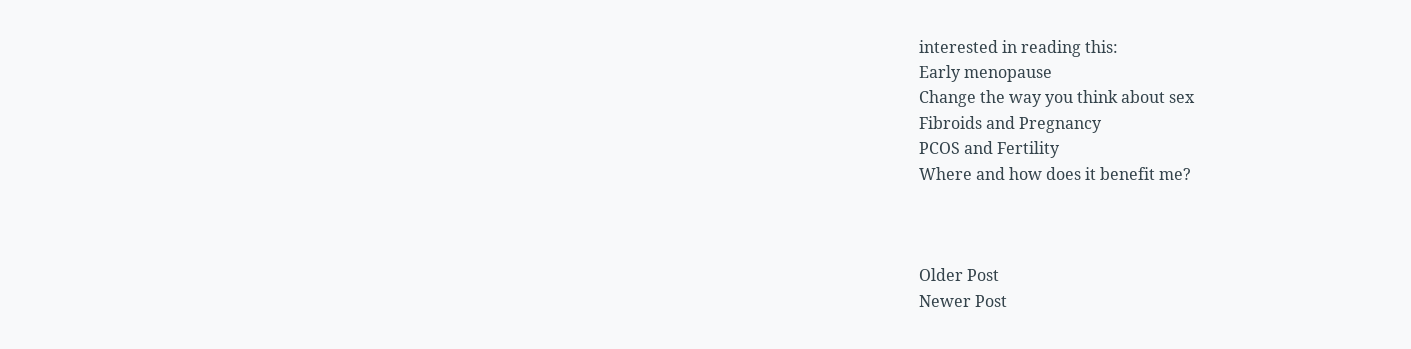interested in reading this:
Early menopause
Change the way you think about sex
Fibroids and Pregnancy
PCOS and Fertility
Where and how does it benefit me?



Older Post
Newer Post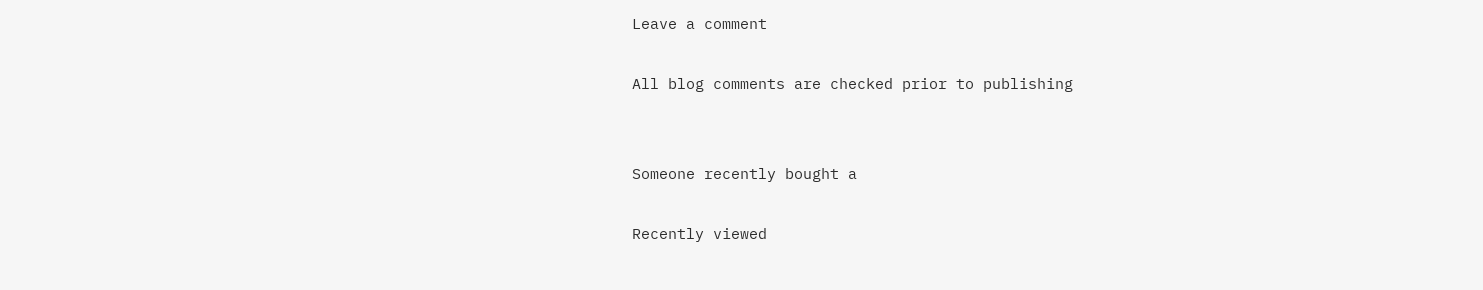Leave a comment

All blog comments are checked prior to publishing


Someone recently bought a

Recently viewed